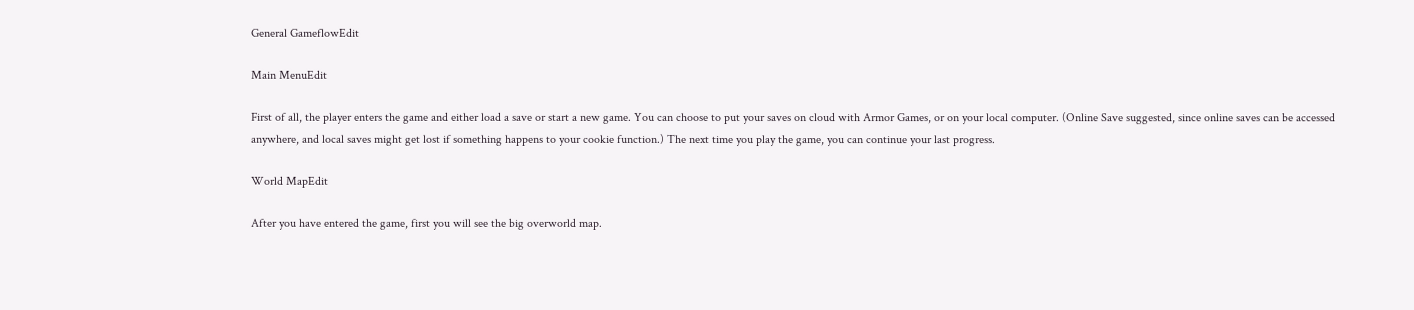General GameflowEdit

Main MenuEdit

First of all, the player enters the game and either load a save or start a new game. You can choose to put your saves on cloud with Armor Games, or on your local computer. (Online Save suggested, since online saves can be accessed anywhere, and local saves might get lost if something happens to your cookie function.) The next time you play the game, you can continue your last progress.

World MapEdit

After you have entered the game, first you will see the big overworld map.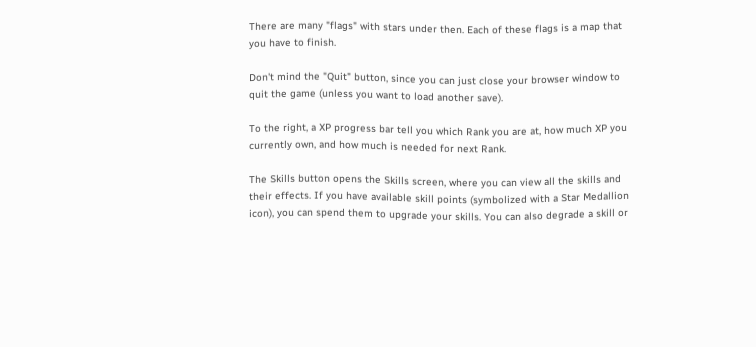There are many "flags" with stars under then. Each of these flags is a map that you have to finish.

Don't mind the "Quit" button, since you can just close your browser window to quit the game (unless you want to load another save).

To the right, a XP progress bar tell you which Rank you are at, how much XP you currently own, and how much is needed for next Rank.

The Skills button opens the Skills screen, where you can view all the skills and their effects. If you have available skill points (symbolized with a Star Medallion icon), you can spend them to upgrade your skills. You can also degrade a skill or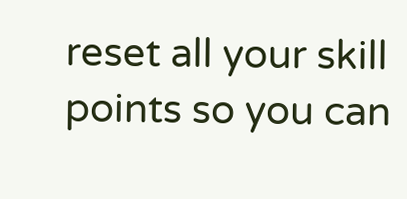reset all your skill points so you can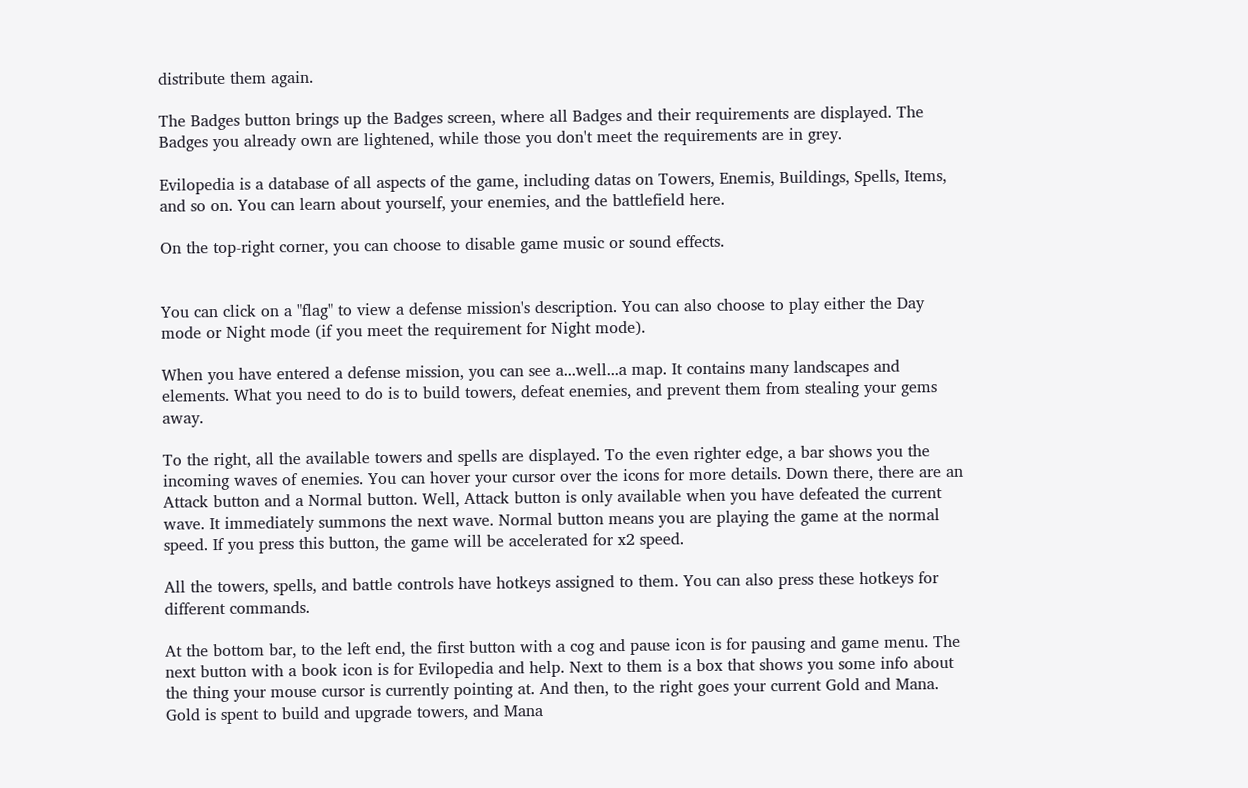distribute them again.

The Badges button brings up the Badges screen, where all Badges and their requirements are displayed. The Badges you already own are lightened, while those you don't meet the requirements are in grey.

Evilopedia is a database of all aspects of the game, including datas on Towers, Enemis, Buildings, Spells, Items, and so on. You can learn about yourself, your enemies, and the battlefield here.

On the top-right corner, you can choose to disable game music or sound effects.


You can click on a "flag" to view a defense mission's description. You can also choose to play either the Day mode or Night mode (if you meet the requirement for Night mode).

When you have entered a defense mission, you can see a...well...a map. It contains many landscapes and elements. What you need to do is to build towers, defeat enemies, and prevent them from stealing your gems away.

To the right, all the available towers and spells are displayed. To the even righter edge, a bar shows you the incoming waves of enemies. You can hover your cursor over the icons for more details. Down there, there are an Attack button and a Normal button. Well, Attack button is only available when you have defeated the current wave. It immediately summons the next wave. Normal button means you are playing the game at the normal speed. If you press this button, the game will be accelerated for x2 speed.

All the towers, spells, and battle controls have hotkeys assigned to them. You can also press these hotkeys for different commands.

At the bottom bar, to the left end, the first button with a cog and pause icon is for pausing and game menu. The next button with a book icon is for Evilopedia and help. Next to them is a box that shows you some info about the thing your mouse cursor is currently pointing at. And then, to the right goes your current Gold and Mana. Gold is spent to build and upgrade towers, and Mana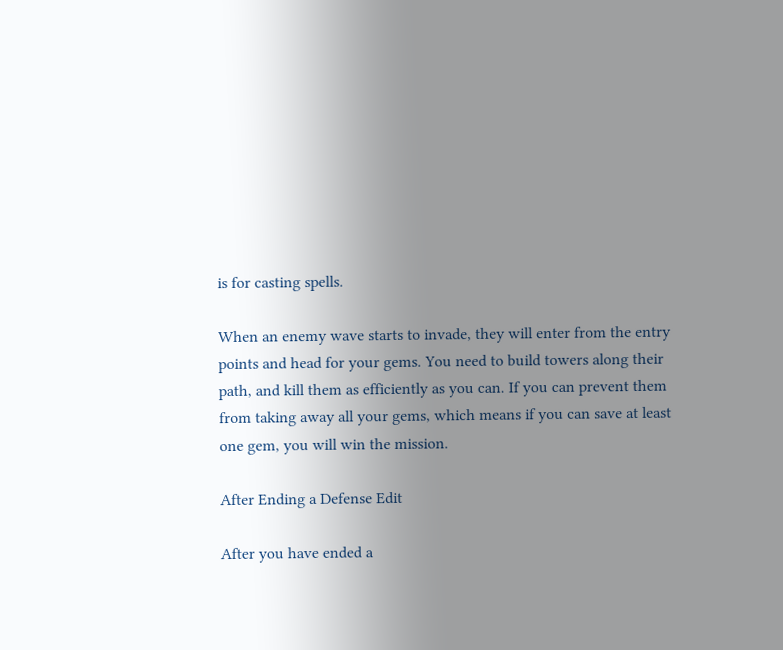is for casting spells.

When an enemy wave starts to invade, they will enter from the entry points and head for your gems. You need to build towers along their path, and kill them as efficiently as you can. If you can prevent them from taking away all your gems, which means if you can save at least one gem, you will win the mission.

After Ending a Defense Edit

After you have ended a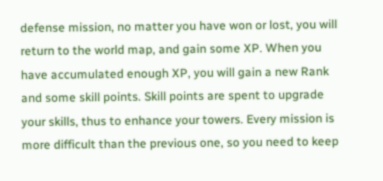defense mission, no matter you have won or lost, you will return to the world map, and gain some XP. When you have accumulated enough XP, you will gain a new Rank and some skill points. Skill points are spent to upgrade your skills, thus to enhance your towers. Every mission is more difficult than the previous one, so you need to keep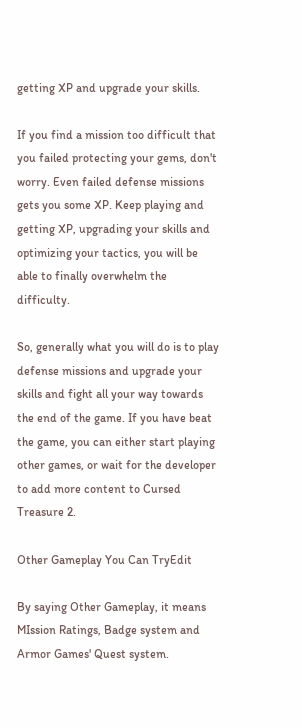getting XP and upgrade your skills.

If you find a mission too difficult that you failed protecting your gems, don't worry. Even failed defense missions gets you some XP. Keep playing and getting XP, upgrading your skills and optimizing your tactics, you will be able to finally overwhelm the difficulty.

So, generally what you will do is to play defense missions and upgrade your skills and fight all your way towards the end of the game. If you have beat the game, you can either start playing other games, or wait for the developer to add more content to Cursed Treasure 2.

Other Gameplay You Can TryEdit

By saying Other Gameplay, it means MIssion Ratings, Badge system and Armor Games' Quest system.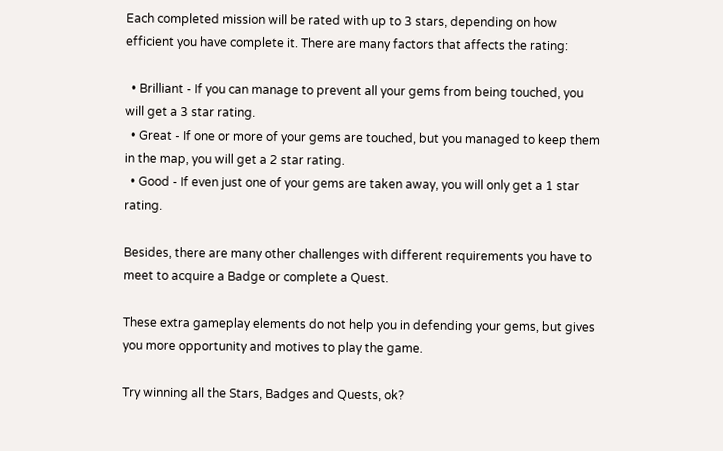Each completed mission will be rated with up to 3 stars, depending on how efficient you have complete it. There are many factors that affects the rating:

  • Brilliant - If you can manage to prevent all your gems from being touched, you will get a 3 star rating.
  • Great - If one or more of your gems are touched, but you managed to keep them in the map, you will get a 2 star rating.
  • Good - If even just one of your gems are taken away, you will only get a 1 star rating.

Besides, there are many other challenges with different requirements you have to meet to acquire a Badge or complete a Quest.

These extra gameplay elements do not help you in defending your gems, but gives you more opportunity and motives to play the game.

Try winning all the Stars, Badges and Quests, ok?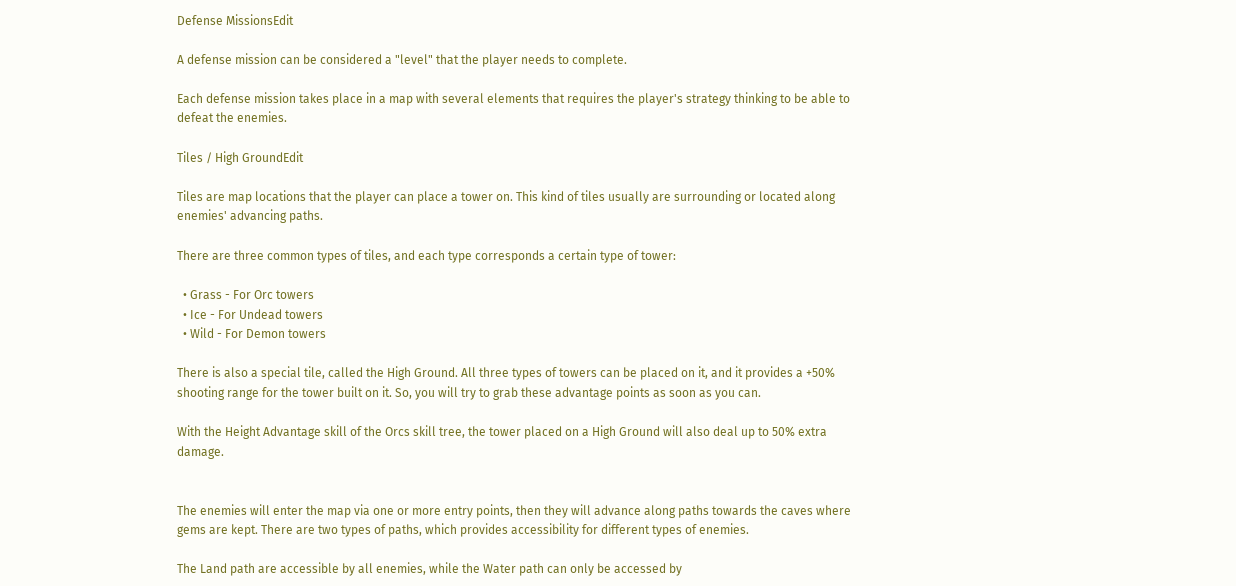Defense MissionsEdit

A defense mission can be considered a "level" that the player needs to complete.

Each defense mission takes place in a map with several elements that requires the player's strategy thinking to be able to defeat the enemies.

Tiles / High GroundEdit

Tiles are map locations that the player can place a tower on. This kind of tiles usually are surrounding or located along enemies' advancing paths.

There are three common types of tiles, and each type corresponds a certain type of tower:

  • Grass - For Orc towers
  • Ice - For Undead towers
  • Wild - For Demon towers

There is also a special tile, called the High Ground. All three types of towers can be placed on it, and it provides a +50% shooting range for the tower built on it. So, you will try to grab these advantage points as soon as you can.

With the Height Advantage skill of the Orcs skill tree, the tower placed on a High Ground will also deal up to 50% extra damage.


The enemies will enter the map via one or more entry points, then they will advance along paths towards the caves where gems are kept. There are two types of paths, which provides accessibility for different types of enemies.

The Land path are accessible by all enemies, while the Water path can only be accessed by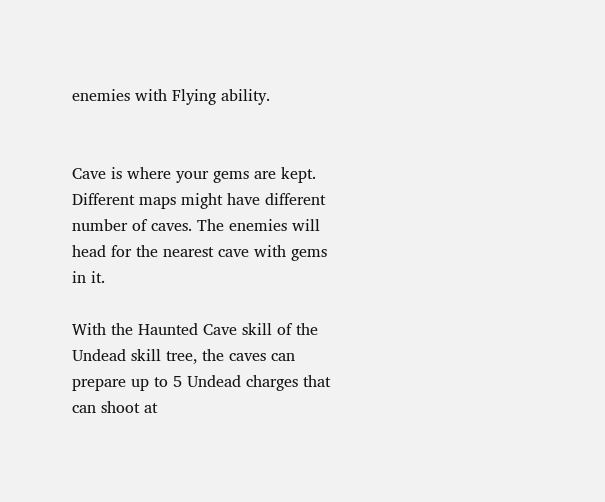enemies with Flying ability.


Cave is where your gems are kept. Different maps might have different number of caves. The enemies will head for the nearest cave with gems in it.

With the Haunted Cave skill of the Undead skill tree, the caves can prepare up to 5 Undead charges that can shoot at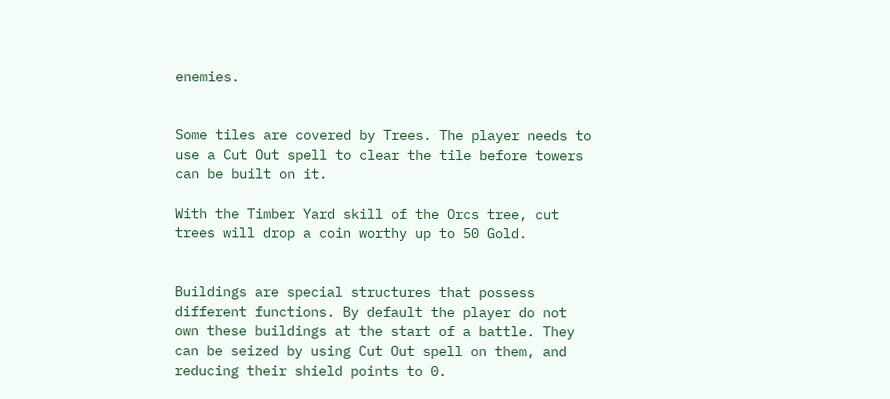enemies.


Some tiles are covered by Trees. The player needs to use a Cut Out spell to clear the tile before towers can be built on it.

With the Timber Yard skill of the Orcs tree, cut trees will drop a coin worthy up to 50 Gold.


Buildings are special structures that possess different functions. By default the player do not own these buildings at the start of a battle. They can be seized by using Cut Out spell on them, and reducing their shield points to 0.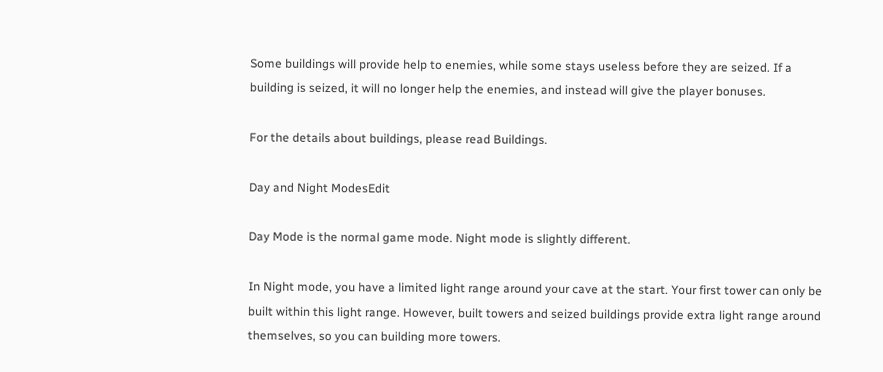Some buildings will provide help to enemies, while some stays useless before they are seized. If a building is seized, it will no longer help the enemies, and instead will give the player bonuses.

For the details about buildings, please read Buildings.

Day and Night ModesEdit

Day Mode is the normal game mode. Night mode is slightly different.

In Night mode, you have a limited light range around your cave at the start. Your first tower can only be built within this light range. However, built towers and seized buildings provide extra light range around themselves, so you can building more towers.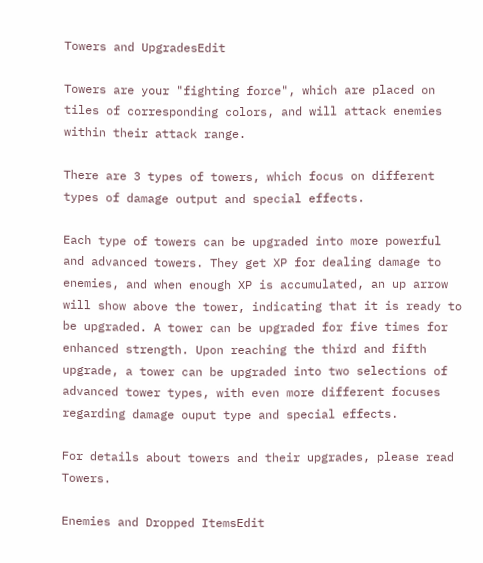Towers and UpgradesEdit

Towers are your "fighting force", which are placed on tiles of corresponding colors, and will attack enemies within their attack range.

There are 3 types of towers, which focus on different types of damage output and special effects.

Each type of towers can be upgraded into more powerful and advanced towers. They get XP for dealing damage to enemies, and when enough XP is accumulated, an up arrow will show above the tower, indicating that it is ready to be upgraded. A tower can be upgraded for five times for enhanced strength. Upon reaching the third and fifth upgrade, a tower can be upgraded into two selections of advanced tower types, with even more different focuses regarding damage ouput type and special effects.

For details about towers and their upgrades, please read Towers.

Enemies and Dropped ItemsEdit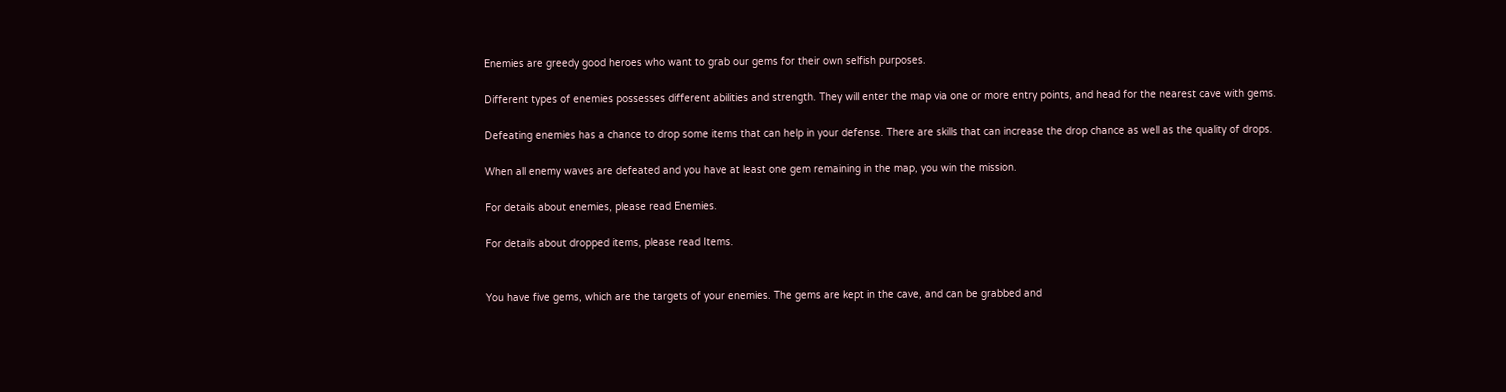Enemies are greedy good heroes who want to grab our gems for their own selfish purposes.

Different types of enemies possesses different abilities and strength. They will enter the map via one or more entry points, and head for the nearest cave with gems.

Defeating enemies has a chance to drop some items that can help in your defense. There are skills that can increase the drop chance as well as the quality of drops.

When all enemy waves are defeated and you have at least one gem remaining in the map, you win the mission.

For details about enemies, please read Enemies.

For details about dropped items, please read Items.


You have five gems, which are the targets of your enemies. The gems are kept in the cave, and can be grabbed and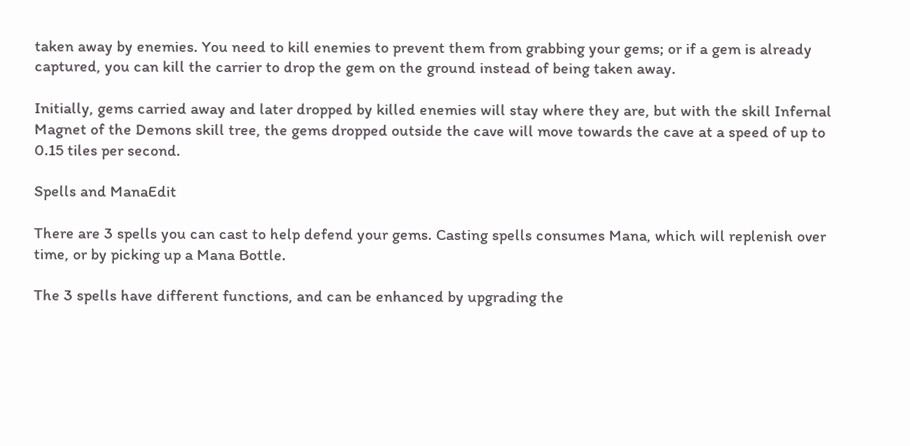taken away by enemies. You need to kill enemies to prevent them from grabbing your gems; or if a gem is already captured, you can kill the carrier to drop the gem on the ground instead of being taken away.

Initially, gems carried away and later dropped by killed enemies will stay where they are, but with the skill Infernal Magnet of the Demons skill tree, the gems dropped outside the cave will move towards the cave at a speed of up to 0.15 tiles per second.

Spells and ManaEdit

There are 3 spells you can cast to help defend your gems. Casting spells consumes Mana, which will replenish over time, or by picking up a Mana Bottle.

The 3 spells have different functions, and can be enhanced by upgrading the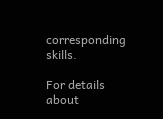corresponding skills.

For details about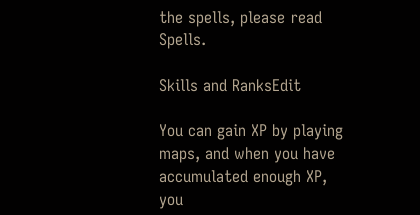the spells, please read Spells.

Skills and RanksEdit

You can gain XP by playing maps, and when you have accumulated enough XP, you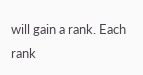will gain a rank. Each rank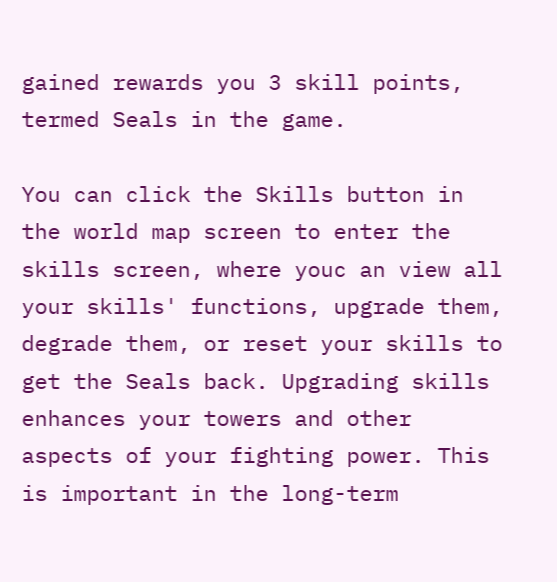gained rewards you 3 skill points, termed Seals in the game.

You can click the Skills button in the world map screen to enter the skills screen, where youc an view all your skills' functions, upgrade them, degrade them, or reset your skills to get the Seals back. Upgrading skills enhances your towers and other aspects of your fighting power. This is important in the long-term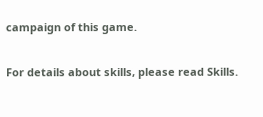campaign of this game.

For details about skills, please read Skills.